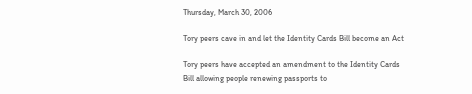Thursday, March 30, 2006

Tory peers cave in and let the Identity Cards Bill become an Act

Tory peers have accepted an amendment to the Identity Cards Bill allowing people renewing passports to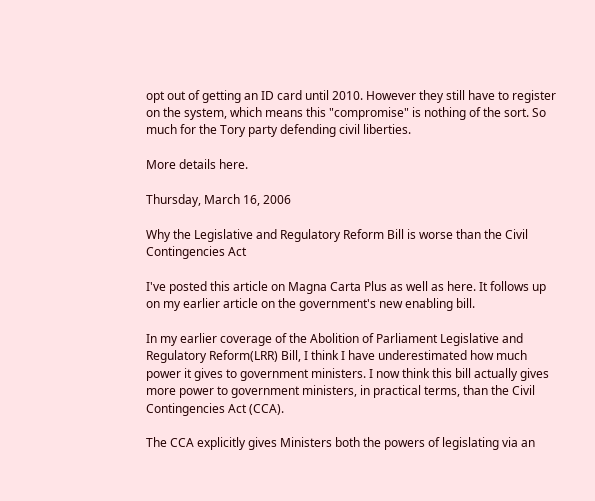opt out of getting an ID card until 2010. However they still have to register on the system, which means this "compromise" is nothing of the sort. So much for the Tory party defending civil liberties.

More details here.

Thursday, March 16, 2006

Why the Legislative and Regulatory Reform Bill is worse than the Civil Contingencies Act

I've posted this article on Magna Carta Plus as well as here. It follows up on my earlier article on the government's new enabling bill.

In my earlier coverage of the Abolition of Parliament Legislative and Regulatory Reform(LRR) Bill, I think I have underestimated how much power it gives to government ministers. I now think this bill actually gives more power to government ministers, in practical terms, than the Civil Contingencies Act (CCA).

The CCA explicitly gives Ministers both the powers of legislating via an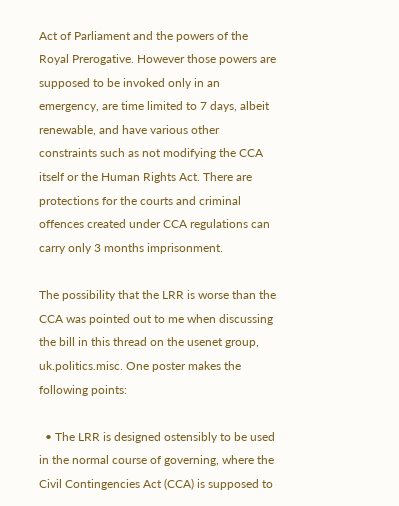Act of Parliament and the powers of the Royal Prerogative. However those powers are supposed to be invoked only in an emergency, are time limited to 7 days, albeit renewable, and have various other constraints such as not modifying the CCA itself or the Human Rights Act. There are protections for the courts and criminal offences created under CCA regulations can carry only 3 months imprisonment.

The possibility that the LRR is worse than the CCA was pointed out to me when discussing the bill in this thread on the usenet group, uk.politics.misc. One poster makes the following points:

  • The LRR is designed ostensibly to be used in the normal course of governing, where the Civil Contingencies Act (CCA) is supposed to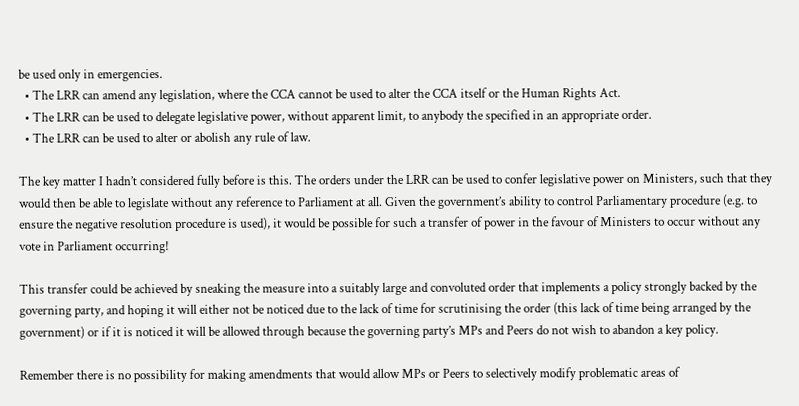be used only in emergencies.
  • The LRR can amend any legislation, where the CCA cannot be used to alter the CCA itself or the Human Rights Act.
  • The LRR can be used to delegate legislative power, without apparent limit, to anybody the specified in an appropriate order.
  • The LRR can be used to alter or abolish any rule of law.

The key matter I hadn’t considered fully before is this. The orders under the LRR can be used to confer legislative power on Ministers, such that they would then be able to legislate without any reference to Parliament at all. Given the government’s ability to control Parliamentary procedure (e.g. to ensure the negative resolution procedure is used), it would be possible for such a transfer of power in the favour of Ministers to occur without any vote in Parliament occurring!

This transfer could be achieved by sneaking the measure into a suitably large and convoluted order that implements a policy strongly backed by the governing party, and hoping it will either not be noticed due to the lack of time for scrutinising the order (this lack of time being arranged by the government) or if it is noticed it will be allowed through because the governing party’s MPs and Peers do not wish to abandon a key policy.

Remember there is no possibility for making amendments that would allow MPs or Peers to selectively modify problematic areas of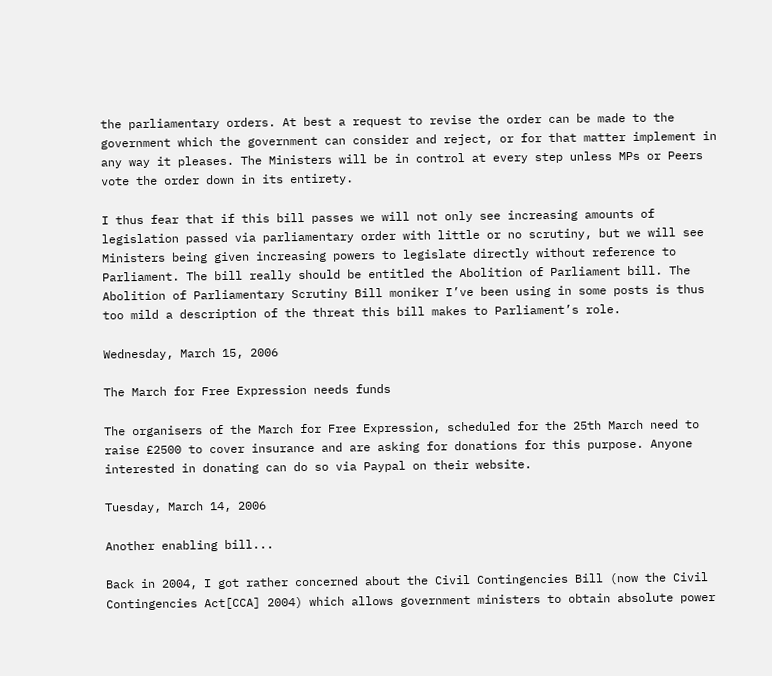the parliamentary orders. At best a request to revise the order can be made to the government which the government can consider and reject, or for that matter implement in any way it pleases. The Ministers will be in control at every step unless MPs or Peers vote the order down in its entirety.

I thus fear that if this bill passes we will not only see increasing amounts of legislation passed via parliamentary order with little or no scrutiny, but we will see Ministers being given increasing powers to legislate directly without reference to Parliament. The bill really should be entitled the Abolition of Parliament bill. The Abolition of Parliamentary Scrutiny Bill moniker I’ve been using in some posts is thus too mild a description of the threat this bill makes to Parliament’s role.

Wednesday, March 15, 2006

The March for Free Expression needs funds

The organisers of the March for Free Expression, scheduled for the 25th March need to raise £2500 to cover insurance and are asking for donations for this purpose. Anyone interested in donating can do so via Paypal on their website.

Tuesday, March 14, 2006

Another enabling bill...

Back in 2004, I got rather concerned about the Civil Contingencies Bill (now the Civil Contingencies Act[CCA] 2004) which allows government ministers to obtain absolute power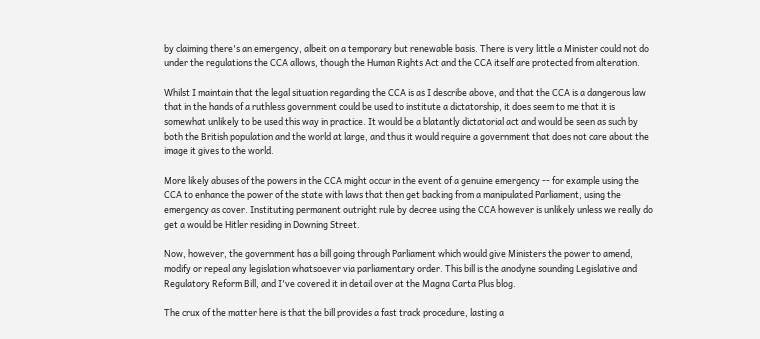by claiming there's an emergency, albeit on a temporary but renewable basis. There is very little a Minister could not do under the regulations the CCA allows, though the Human Rights Act and the CCA itself are protected from alteration.

Whilst I maintain that the legal situation regarding the CCA is as I describe above, and that the CCA is a dangerous law that in the hands of a ruthless government could be used to institute a dictatorship, it does seem to me that it is somewhat unlikely to be used this way in practice. It would be a blatantly dictatorial act and would be seen as such by both the British population and the world at large, and thus it would require a government that does not care about the image it gives to the world.

More likely abuses of the powers in the CCA might occur in the event of a genuine emergency -- for example using the CCA to enhance the power of the state with laws that then get backing from a manipulated Parliament, using the emergency as cover. Instituting permanent outright rule by decree using the CCA however is unlikely unless we really do get a would be Hitler residing in Downing Street.

Now, however, the government has a bill going through Parliament which would give Ministers the power to amend, modify or repeal any legislation whatsoever via parliamentary order. This bill is the anodyne sounding Legislative and Regulatory Reform Bill, and I've covered it in detail over at the Magna Carta Plus blog.

The crux of the matter here is that the bill provides a fast track procedure, lasting a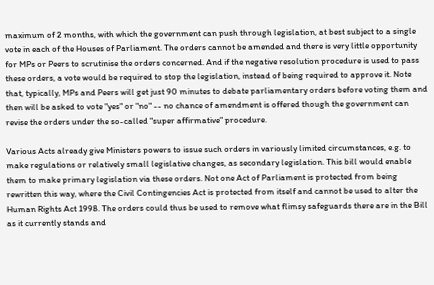maximum of 2 months, with which the government can push through legislation, at best subject to a single vote in each of the Houses of Parliament. The orders cannot be amended and there is very little opportunity for MPs or Peers to scrutinise the orders concerned. And if the negative resolution procedure is used to pass these orders, a vote would be required to stop the legislation, instead of being required to approve it. Note that, typically, MPs and Peers will get just 90 minutes to debate parliamentary orders before voting them and then will be asked to vote "yes" or "no" -- no chance of amendment is offered though the government can revise the orders under the so-called "super affirmative" procedure.

Various Acts already give Ministers powers to issue such orders in variously limited circumstances, e.g. to make regulations or relatively small legislative changes, as secondary legislation. This bill would enable them to make primary legislation via these orders. Not one Act of Parliament is protected from being rewritten this way, where the Civil Contingencies Act is protected from itself and cannot be used to alter the Human Rights Act 1998. The orders could thus be used to remove what flimsy safeguards there are in the Bill as it currently stands and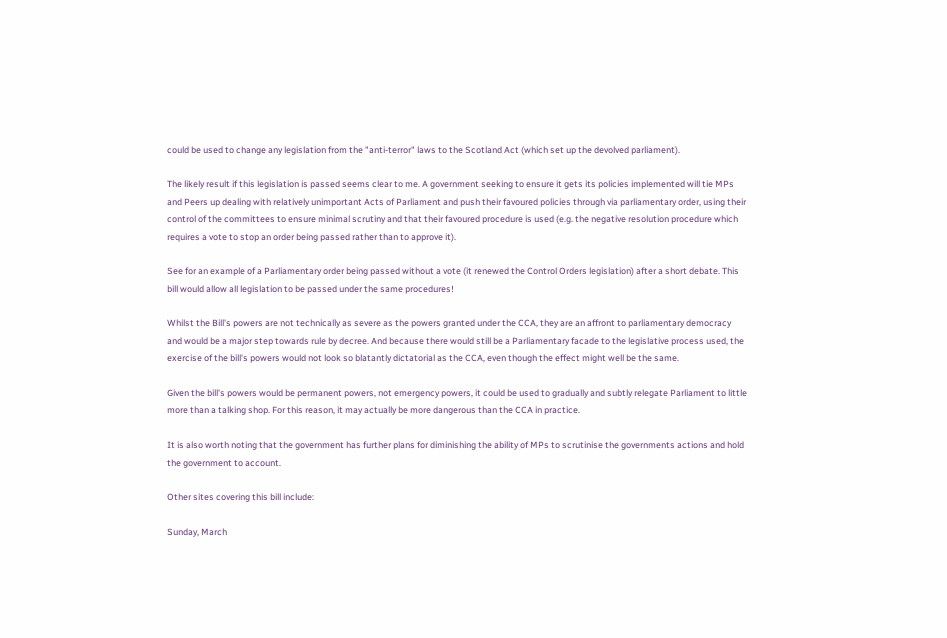could be used to change any legislation from the "anti-terror" laws to the Scotland Act (which set up the devolved parliament).

The likely result if this legislation is passed seems clear to me. A government seeking to ensure it gets its policies implemented will tie MPs and Peers up dealing with relatively unimportant Acts of Parliament and push their favoured policies through via parliamentary order, using their control of the committees to ensure minimal scrutiny and that their favoured procedure is used (e.g. the negative resolution procedure which requires a vote to stop an order being passed rather than to approve it).

See for an example of a Parliamentary order being passed without a vote (it renewed the Control Orders legislation) after a short debate. This bill would allow all legislation to be passed under the same procedures!

Whilst the Bill's powers are not technically as severe as the powers granted under the CCA, they are an affront to parliamentary democracy and would be a major step towards rule by decree. And because there would still be a Parliamentary facade to the legislative process used, the exercise of the bill's powers would not look so blatantly dictatorial as the CCA, even though the effect might well be the same.

Given the bill's powers would be permanent powers, not emergency powers, it could be used to gradually and subtly relegate Parliament to little more than a talking shop. For this reason, it may actually be more dangerous than the CCA in practice.

It is also worth noting that the government has further plans for diminishing the ability of MPs to scrutinise the governments actions and hold the government to account.

Other sites covering this bill include:

Sunday, March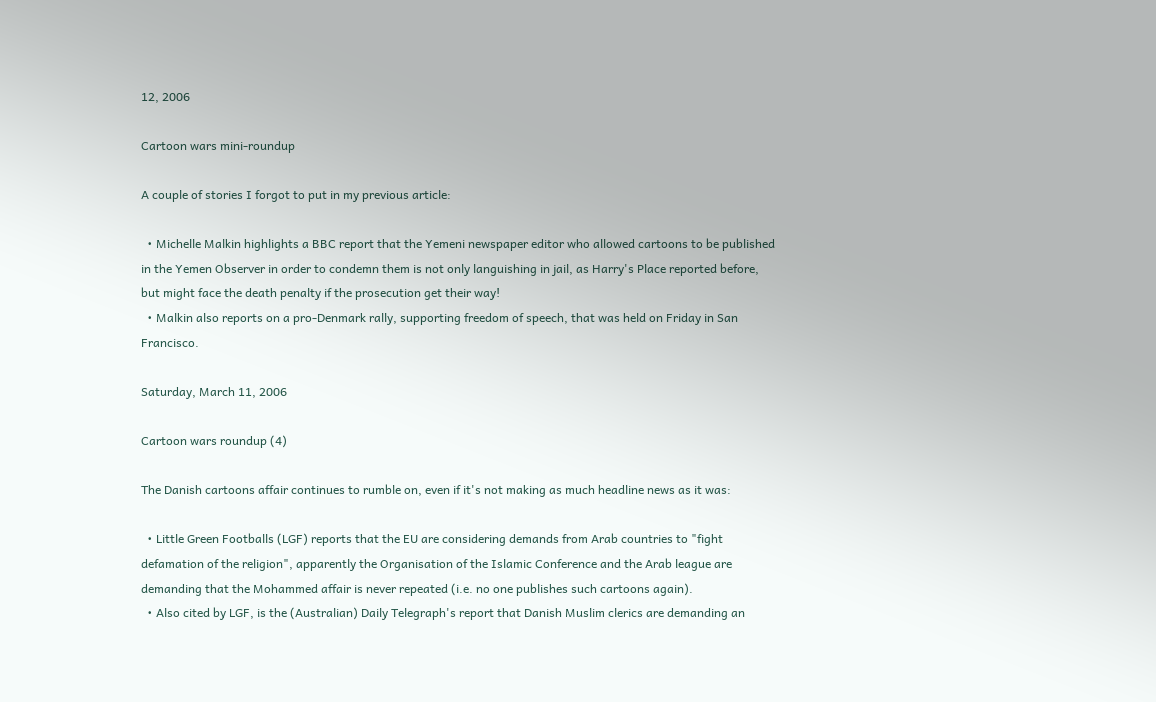12, 2006

Cartoon wars mini-roundup

A couple of stories I forgot to put in my previous article:

  • Michelle Malkin highlights a BBC report that the Yemeni newspaper editor who allowed cartoons to be published in the Yemen Observer in order to condemn them is not only languishing in jail, as Harry's Place reported before, but might face the death penalty if the prosecution get their way!
  • Malkin also reports on a pro-Denmark rally, supporting freedom of speech, that was held on Friday in San Francisco.

Saturday, March 11, 2006

Cartoon wars roundup (4)

The Danish cartoons affair continues to rumble on, even if it's not making as much headline news as it was:

  • Little Green Footballs (LGF) reports that the EU are considering demands from Arab countries to "fight defamation of the religion", apparently the Organisation of the Islamic Conference and the Arab league are demanding that the Mohammed affair is never repeated (i.e. no one publishes such cartoons again).
  • Also cited by LGF, is the (Australian) Daily Telegraph's report that Danish Muslim clerics are demanding an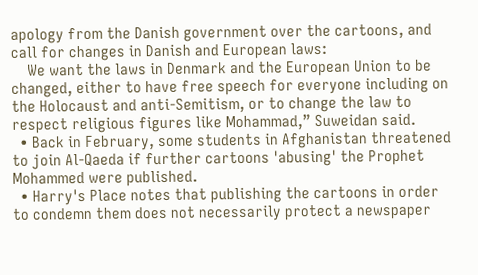apology from the Danish government over the cartoons, and call for changes in Danish and European laws:
    We want the laws in Denmark and the European Union to be changed, either to have free speech for everyone including on the Holocaust and anti-Semitism, or to change the law to respect religious figures like Mohammad,” Suweidan said.
  • Back in February, some students in Afghanistan threatened to join Al-Qaeda if further cartoons 'abusing' the Prophet Mohammed were published.
  • Harry's Place notes that publishing the cartoons in order to condemn them does not necessarily protect a newspaper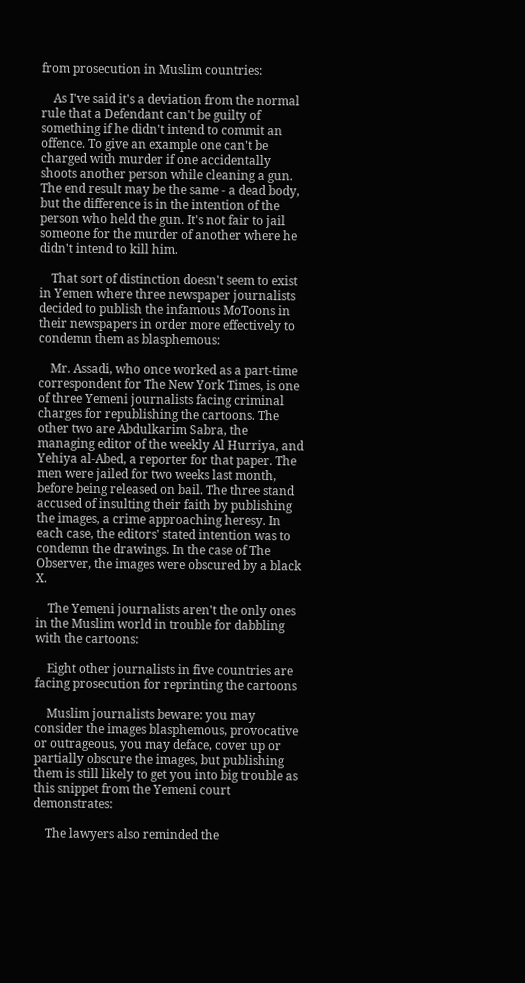from prosecution in Muslim countries:

    As I've said it's a deviation from the normal rule that a Defendant can't be guilty of something if he didn't intend to commit an offence. To give an example one can't be charged with murder if one accidentally shoots another person while cleaning a gun. The end result may be the same - a dead body, but the difference is in the intention of the person who held the gun. It's not fair to jail someone for the murder of another where he didn't intend to kill him.

    That sort of distinction doesn't seem to exist in Yemen where three newspaper journalists decided to publish the infamous MoToons in their newspapers in order more effectively to condemn them as blasphemous:

    Mr. Assadi, who once worked as a part-time correspondent for The New York Times, is one of three Yemeni journalists facing criminal charges for republishing the cartoons. The other two are Abdulkarim Sabra, the managing editor of the weekly Al Hurriya, and Yehiya al-Abed, a reporter for that paper. The men were jailed for two weeks last month, before being released on bail. The three stand accused of insulting their faith by publishing the images, a crime approaching heresy. In each case, the editors' stated intention was to condemn the drawings. In the case of The Observer, the images were obscured by a black X.

    The Yemeni journalists aren't the only ones in the Muslim world in trouble for dabbling with the cartoons:

    Eight other journalists in five countries are facing prosecution for reprinting the cartoons

    Muslim journalists beware: you may consider the images blasphemous, provocative or outrageous, you may deface, cover up or partially obscure the images, but publishing them is still likely to get you into big trouble as this snippet from the Yemeni court demonstrates:

    The lawyers also reminded the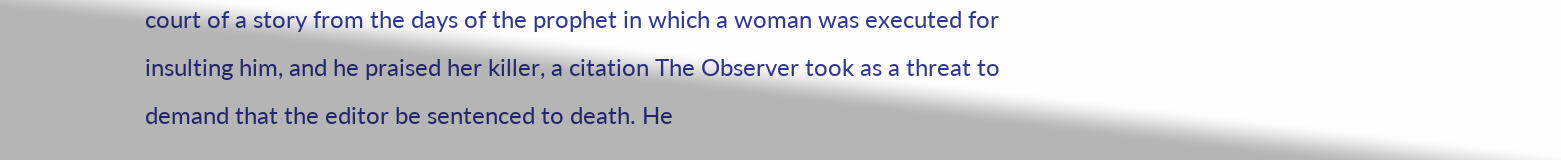court of a story from the days of the prophet in which a woman was executed for insulting him, and he praised her killer, a citation The Observer took as a threat to demand that the editor be sentenced to death. He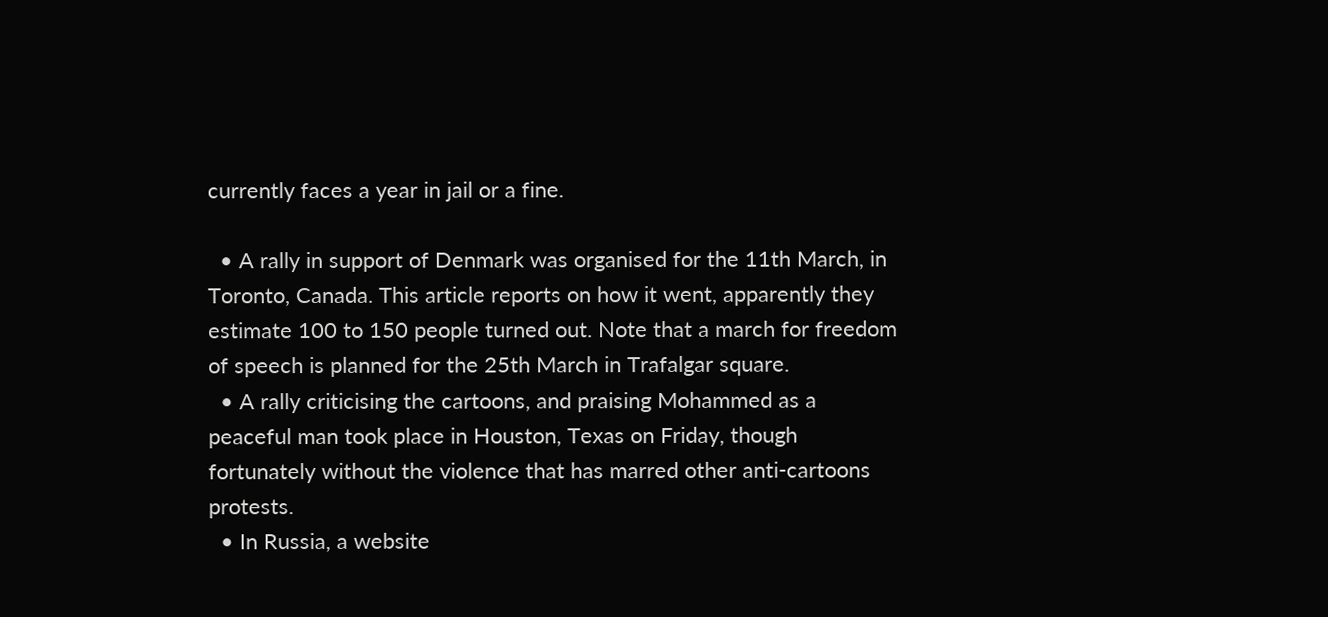currently faces a year in jail or a fine.

  • A rally in support of Denmark was organised for the 11th March, in Toronto, Canada. This article reports on how it went, apparently they estimate 100 to 150 people turned out. Note that a march for freedom of speech is planned for the 25th March in Trafalgar square.
  • A rally criticising the cartoons, and praising Mohammed as a peaceful man took place in Houston, Texas on Friday, though fortunately without the violence that has marred other anti-cartoons protests.
  • In Russia, a website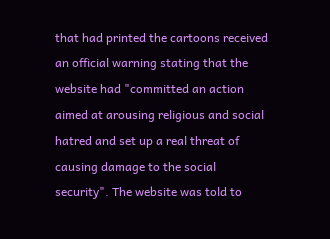that had printed the cartoons received an official warning stating that the website had "committed an action aimed at arousing religious and social hatred and set up a real threat of causing damage to the social security". The website was told to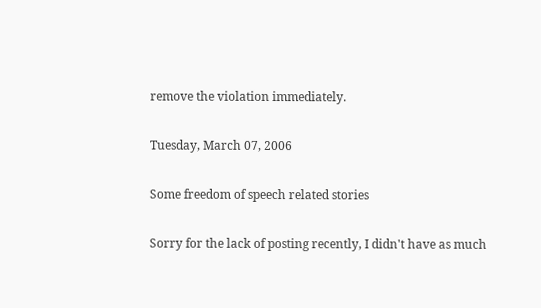remove the violation immediately.

Tuesday, March 07, 2006

Some freedom of speech related stories

Sorry for the lack of posting recently, I didn't have as much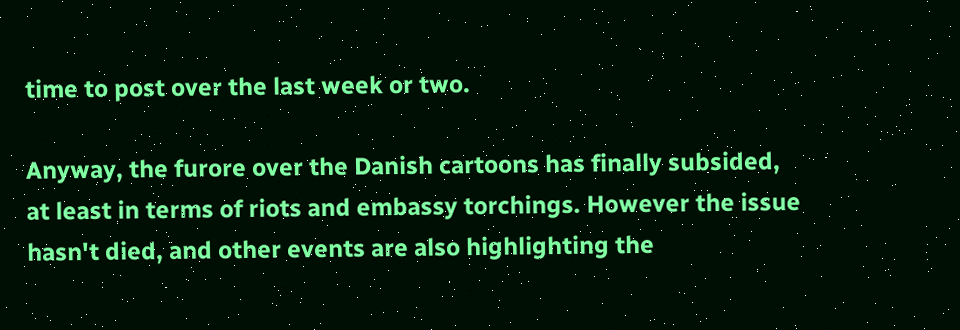time to post over the last week or two.

Anyway, the furore over the Danish cartoons has finally subsided, at least in terms of riots and embassy torchings. However the issue hasn't died, and other events are also highlighting the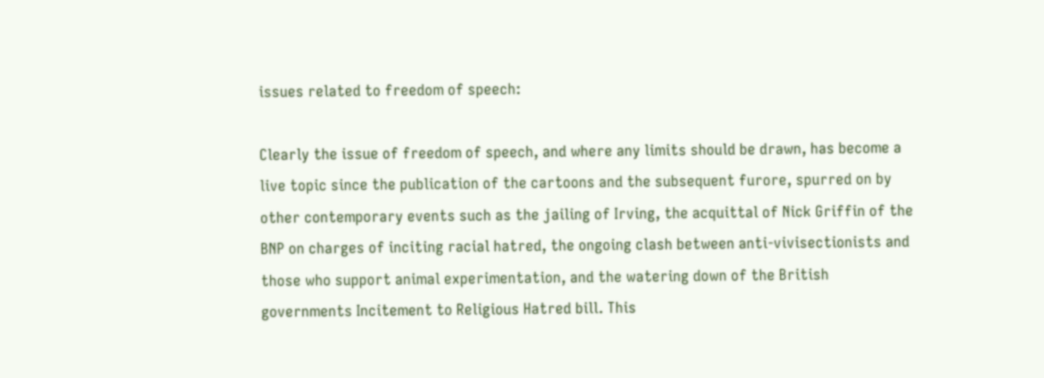issues related to freedom of speech:

Clearly the issue of freedom of speech, and where any limits should be drawn, has become a live topic since the publication of the cartoons and the subsequent furore, spurred on by other contemporary events such as the jailing of Irving, the acquittal of Nick Griffin of the BNP on charges of inciting racial hatred, the ongoing clash between anti-vivisectionists and those who support animal experimentation, and the watering down of the British governments Incitement to Religious Hatred bill. This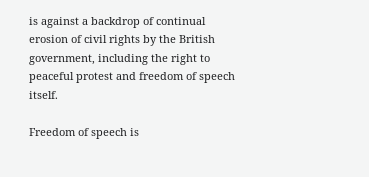is against a backdrop of continual erosion of civil rights by the British government, including the right to peaceful protest and freedom of speech itself.

Freedom of speech is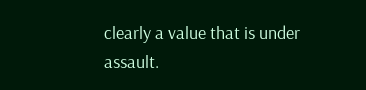clearly a value that is under assault.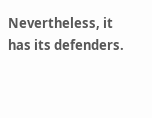Nevertheless, it has its defenders.